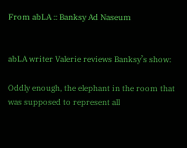From abLA :: Banksy Ad Naseum


abLA writer Valerie reviews Banksy’s show:

Oddly enough, the elephant in the room that was supposed to represent all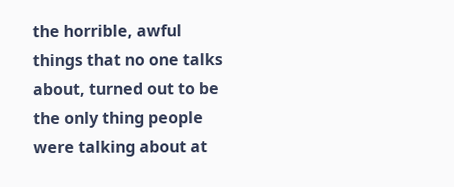the horrible, awful things that no one talks about, turned out to be the only thing people were talking about at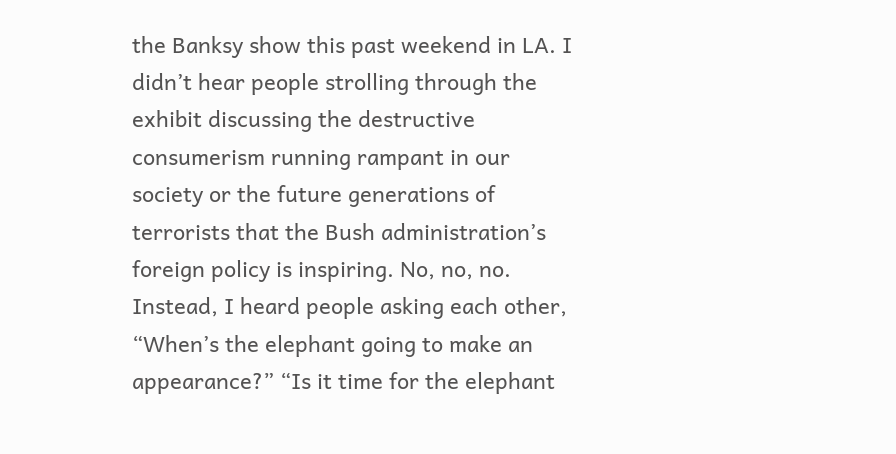the Banksy show this past weekend in LA. I didn’t hear people strolling through the exhibit discussing the destructive consumerism running rampant in our society or the future generations of terrorists that the Bush administration’s foreign policy is inspiring. No, no, no. Instead, I heard people asking each other, “When’s the elephant going to make an appearance?” “Is it time for the elephant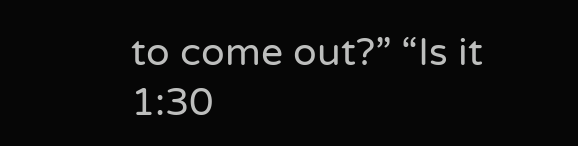to come out?” “Is it 1:30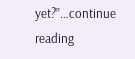yet?”…continue reading